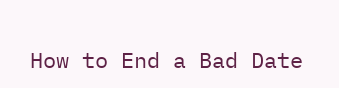How to End a Bad Date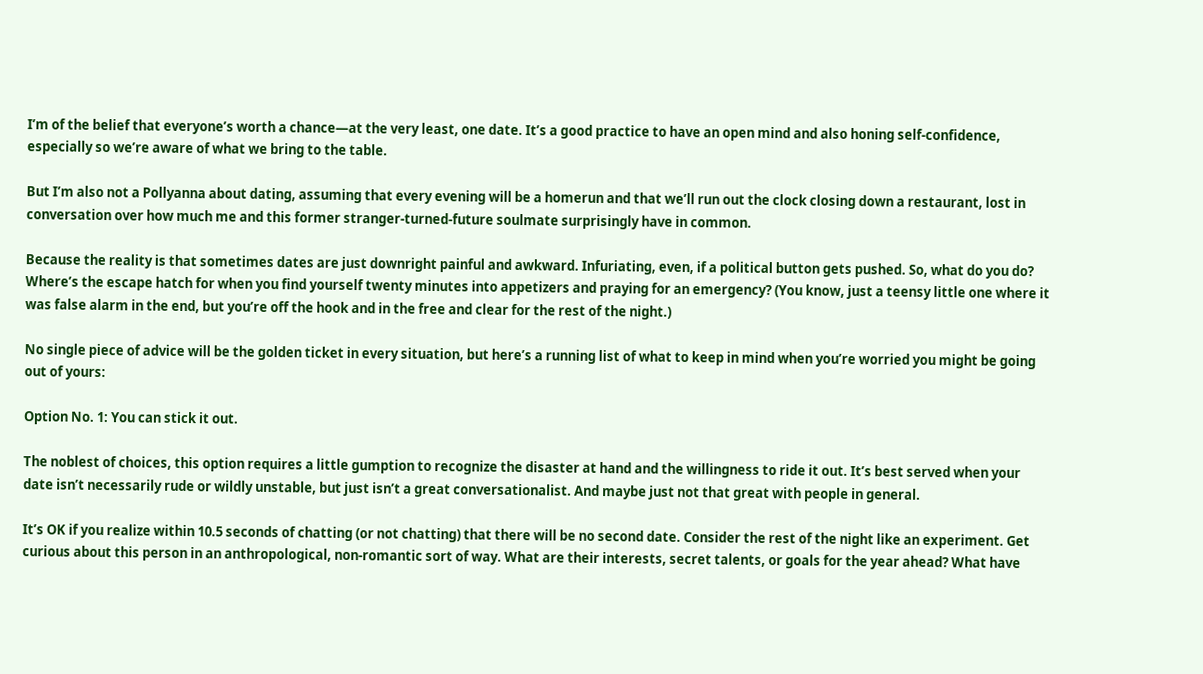I’m of the belief that everyone’s worth a chance—at the very least, one date. It’s a good practice to have an open mind and also honing self-confidence, especially so we’re aware of what we bring to the table.

But I’m also not a Pollyanna about dating, assuming that every evening will be a homerun and that we’ll run out the clock closing down a restaurant, lost in conversation over how much me and this former stranger-turned-future soulmate surprisingly have in common.

Because the reality is that sometimes dates are just downright painful and awkward. Infuriating, even, if a political button gets pushed. So, what do you do? Where’s the escape hatch for when you find yourself twenty minutes into appetizers and praying for an emergency? (You know, just a teensy little one where it was false alarm in the end, but you’re off the hook and in the free and clear for the rest of the night.)

No single piece of advice will be the golden ticket in every situation, but here’s a running list of what to keep in mind when you’re worried you might be going out of yours:

Option No. 1: You can stick it out.

The noblest of choices, this option requires a little gumption to recognize the disaster at hand and the willingness to ride it out. It’s best served when your date isn’t necessarily rude or wildly unstable, but just isn’t a great conversationalist. And maybe just not that great with people in general.

It’s OK if you realize within 10.5 seconds of chatting (or not chatting) that there will be no second date. Consider the rest of the night like an experiment. Get curious about this person in an anthropological, non-romantic sort of way. What are their interests, secret talents, or goals for the year ahead? What have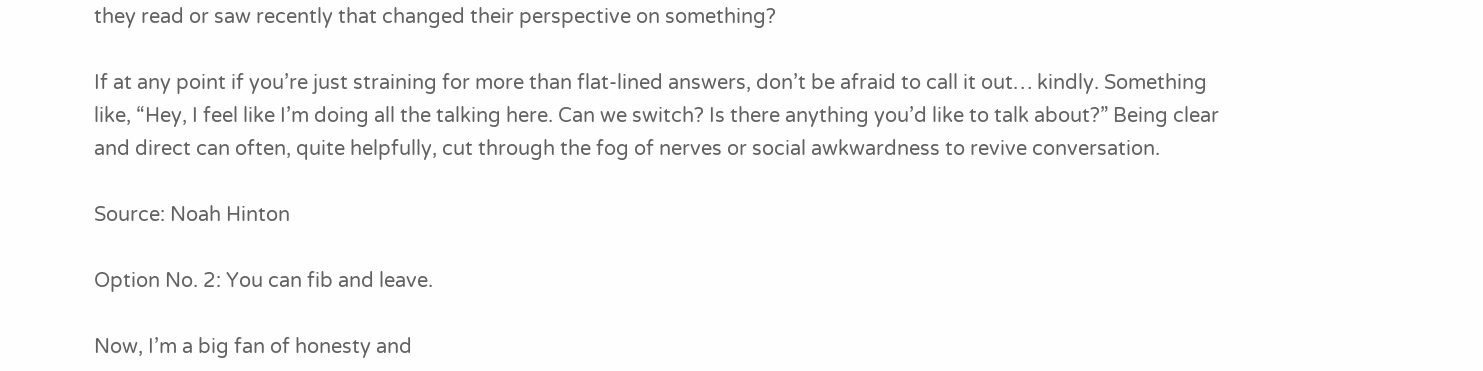they read or saw recently that changed their perspective on something?

If at any point if you’re just straining for more than flat-lined answers, don’t be afraid to call it out… kindly. Something like, “Hey, I feel like I’m doing all the talking here. Can we switch? Is there anything you’d like to talk about?” Being clear and direct can often, quite helpfully, cut through the fog of nerves or social awkwardness to revive conversation.

Source: Noah Hinton

Option No. 2: You can fib and leave.

Now, I’m a big fan of honesty and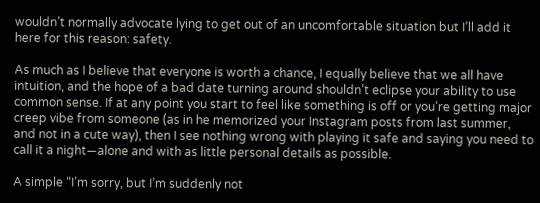wouldn’t normally advocate lying to get out of an uncomfortable situation but I’ll add it here for this reason: safety.

As much as I believe that everyone is worth a chance, I equally believe that we all have intuition, and the hope of a bad date turning around shouldn’t eclipse your ability to use common sense. If at any point you start to feel like something is off or you’re getting major creep vibe from someone (as in he memorized your Instagram posts from last summer, and not in a cute way), then I see nothing wrong with playing it safe and saying you need to call it a night—alone and with as little personal details as possible.

A simple “I’m sorry, but I’m suddenly not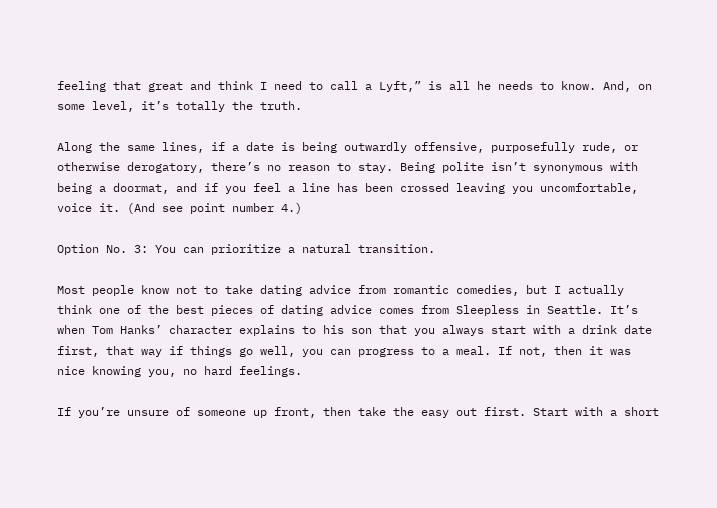feeling that great and think I need to call a Lyft,” is all he needs to know. And, on some level, it’s totally the truth.

Along the same lines, if a date is being outwardly offensive, purposefully rude, or otherwise derogatory, there’s no reason to stay. Being polite isn’t synonymous with being a doormat, and if you feel a line has been crossed leaving you uncomfortable, voice it. (And see point number 4.)

Option No. 3: You can prioritize a natural transition.

Most people know not to take dating advice from romantic comedies, but I actually think one of the best pieces of dating advice comes from Sleepless in Seattle. It’s when Tom Hanks’ character explains to his son that you always start with a drink date first, that way if things go well, you can progress to a meal. If not, then it was nice knowing you, no hard feelings.

If you’re unsure of someone up front, then take the easy out first. Start with a short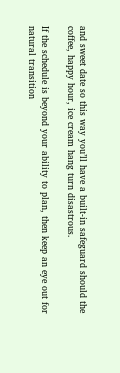and sweet date so this way you’ll have a built-in safeguard should the coffee, happy hour, ice cream hang turn disastrous.

If the schedule is beyond your ability to plan, then keep an eye out for natural transition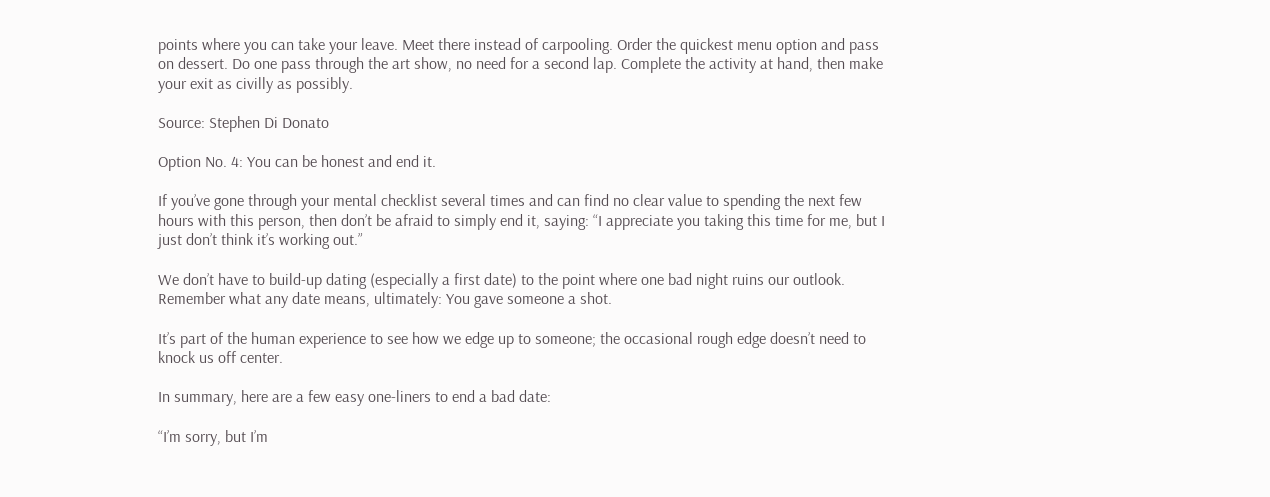points where you can take your leave. Meet there instead of carpooling. Order the quickest menu option and pass on dessert. Do one pass through the art show, no need for a second lap. Complete the activity at hand, then make your exit as civilly as possibly.

Source: Stephen Di Donato

Option No. 4: You can be honest and end it.

If you’ve gone through your mental checklist several times and can find no clear value to spending the next few hours with this person, then don’t be afraid to simply end it, saying: “I appreciate you taking this time for me, but I just don’t think it’s working out.”

We don’t have to build-up dating (especially a first date) to the point where one bad night ruins our outlook. Remember what any date means, ultimately: You gave someone a shot.

It’s part of the human experience to see how we edge up to someone; the occasional rough edge doesn’t need to knock us off center.

In summary, here are a few easy one-liners to end a bad date:

“I’m sorry, but I’m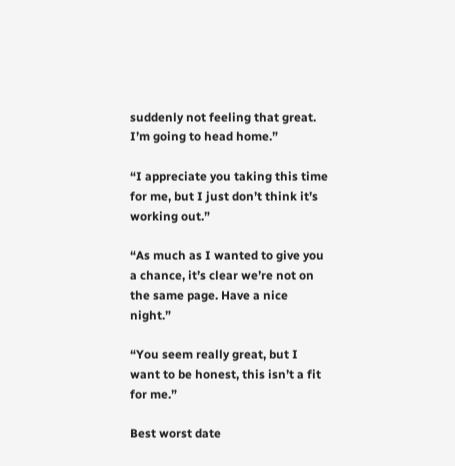suddenly not feeling that great. I’m going to head home.”

“I appreciate you taking this time for me, but I just don’t think it’s working out.”

“As much as I wanted to give you a chance, it’s clear we’re not on the same page. Have a nice night.”

“You seem really great, but I want to be honest, this isn’t a fit for me.”

Best worst date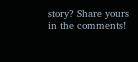story? Share yours in the comments!